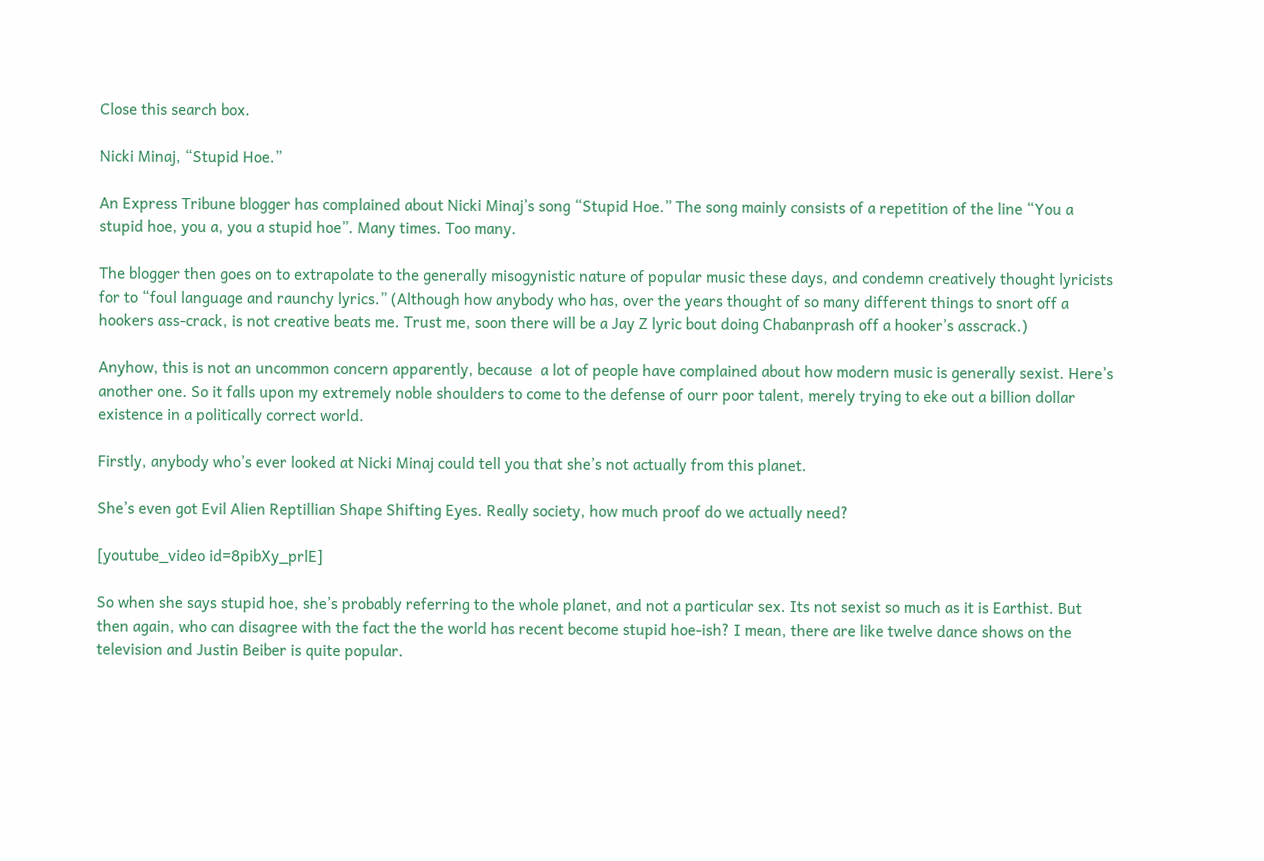Close this search box.

Nicki Minaj, “Stupid Hoe.”

An Express Tribune blogger has complained about Nicki Minaj’s song “Stupid Hoe.” The song mainly consists of a repetition of the line “You a stupid hoe, you a, you a stupid hoe”. Many times. Too many.

The blogger then goes on to extrapolate to the generally misogynistic nature of popular music these days, and condemn creatively thought lyricists for to “foul language and raunchy lyrics.” (Although how anybody who has, over the years thought of so many different things to snort off a hookers ass-crack, is not creative beats me. Trust me, soon there will be a Jay Z lyric bout doing Chabanprash off a hooker’s asscrack.)

Anyhow, this is not an uncommon concern apparently, because  a lot of people have complained about how modern music is generally sexist. Here’s another one. So it falls upon my extremely noble shoulders to come to the defense of ourr poor talent, merely trying to eke out a billion dollar existence in a politically correct world.

Firstly, anybody who’s ever looked at Nicki Minaj could tell you that she’s not actually from this planet.

She’s even got Evil Alien Reptillian Shape Shifting Eyes. Really society, how much proof do we actually need?

[youtube_video id=8pibXy_prlE]

So when she says stupid hoe, she’s probably referring to the whole planet, and not a particular sex. Its not sexist so much as it is Earthist. But then again, who can disagree with the fact the the world has recent become stupid hoe-ish? I mean, there are like twelve dance shows on the television and Justin Beiber is quite popular.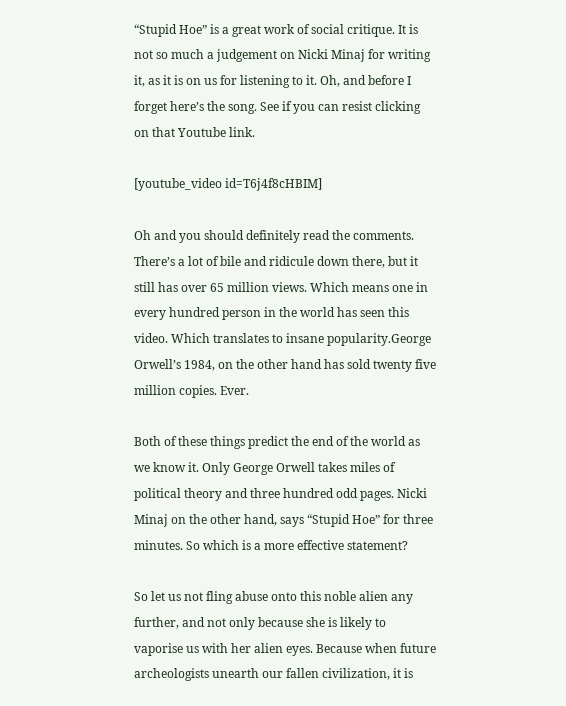“Stupid Hoe” is a great work of social critique. It is not so much a judgement on Nicki Minaj for writing it, as it is on us for listening to it. Oh, and before I forget here’s the song. See if you can resist clicking on that Youtube link.

[youtube_video id=T6j4f8cHBIM]

Oh and you should definitely read the comments. There’s a lot of bile and ridicule down there, but it still has over 65 million views. Which means one in every hundred person in the world has seen this video. Which translates to insane popularity.George Orwell’s 1984, on the other hand has sold twenty five million copies. Ever.

Both of these things predict the end of the world as we know it. Only George Orwell takes miles of political theory and three hundred odd pages. Nicki Minaj on the other hand, says “Stupid Hoe” for three minutes. So which is a more effective statement?

So let us not fling abuse onto this noble alien any further, and not only because she is likely to vaporise us with her alien eyes. Because when future archeologists unearth our fallen civilization, it is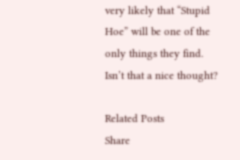very likely that “Stupid Hoe” will be one of the only things they find. Isn’t that a nice thought?

Related Posts
Share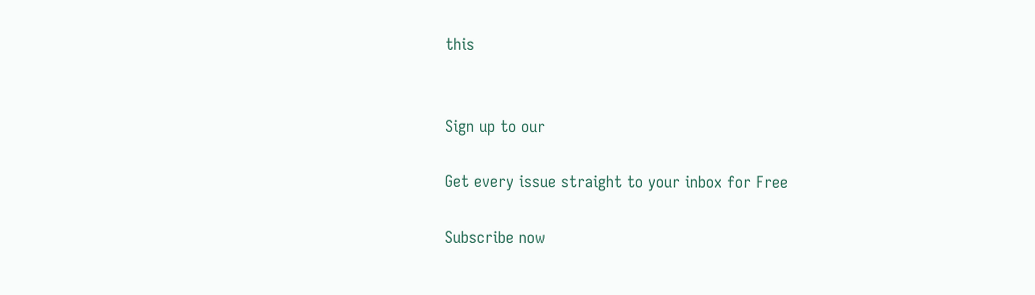this


Sign up to our

Get every issue straight to your inbox for Free

Subscribe now